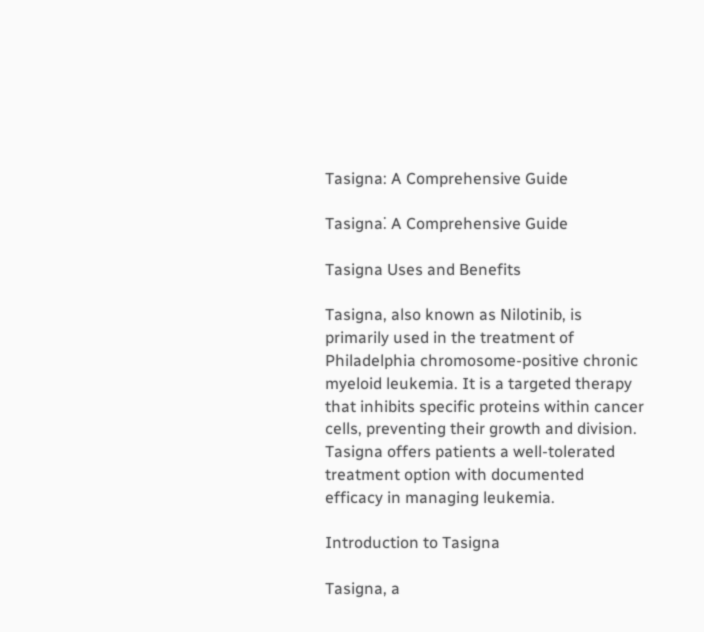Tasigna: A Comprehensive Guide

Tasigna⁚ A Comprehensive Guide

Tasigna Uses and Benefits

Tasigna, also known as Nilotinib, is primarily used in the treatment of Philadelphia chromosome-positive chronic myeloid leukemia. It is a targeted therapy that inhibits specific proteins within cancer cells, preventing their growth and division. Tasigna offers patients a well-tolerated treatment option with documented efficacy in managing leukemia.

Introduction to Tasigna

Tasigna, a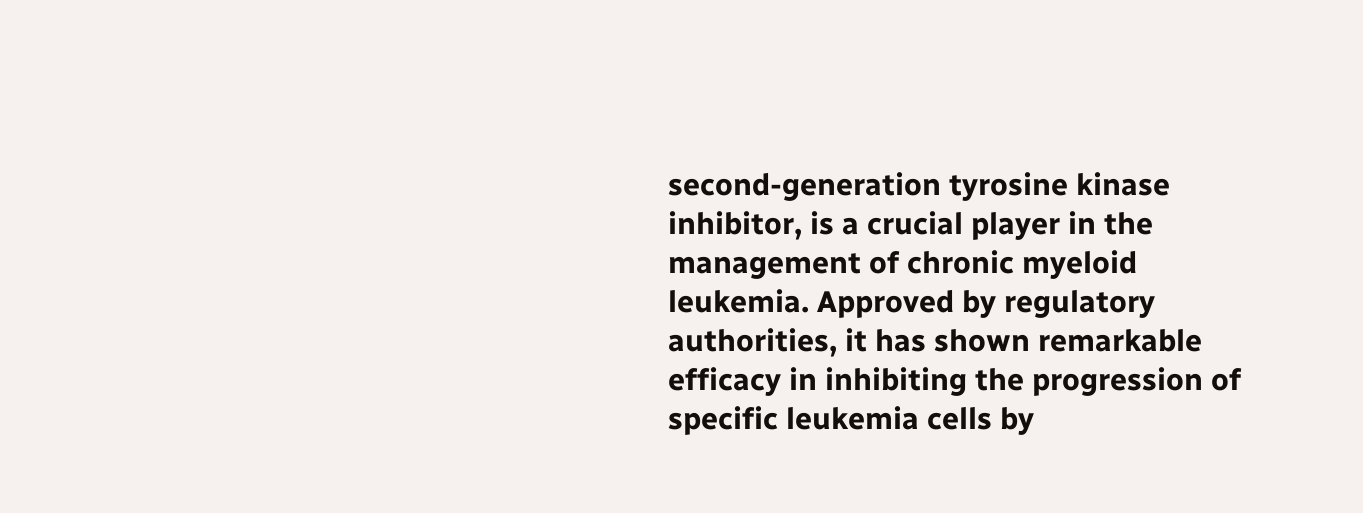second-generation tyrosine kinase inhibitor, is a crucial player in the management of chronic myeloid leukemia. Approved by regulatory authorities, it has shown remarkable efficacy in inhibiting the progression of specific leukemia cells by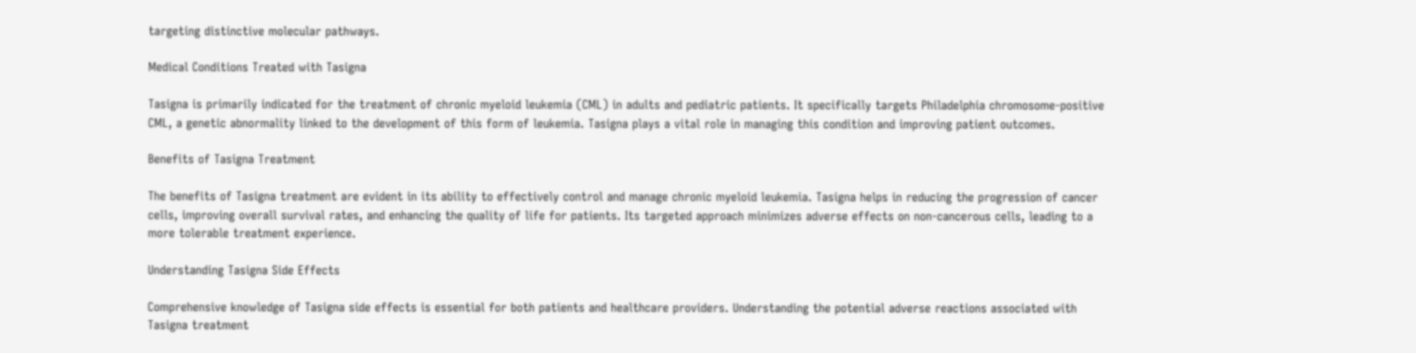targeting distinctive molecular pathways.

Medical Conditions Treated with Tasigna

Tasigna is primarily indicated for the treatment of chronic myeloid leukemia (CML) in adults and pediatric patients. It specifically targets Philadelphia chromosome-positive CML, a genetic abnormality linked to the development of this form of leukemia. Tasigna plays a vital role in managing this condition and improving patient outcomes.

Benefits of Tasigna Treatment

The benefits of Tasigna treatment are evident in its ability to effectively control and manage chronic myeloid leukemia. Tasigna helps in reducing the progression of cancer cells, improving overall survival rates, and enhancing the quality of life for patients. Its targeted approach minimizes adverse effects on non-cancerous cells, leading to a more tolerable treatment experience.

Understanding Tasigna Side Effects

Comprehensive knowledge of Tasigna side effects is essential for both patients and healthcare providers. Understanding the potential adverse reactions associated with Tasigna treatment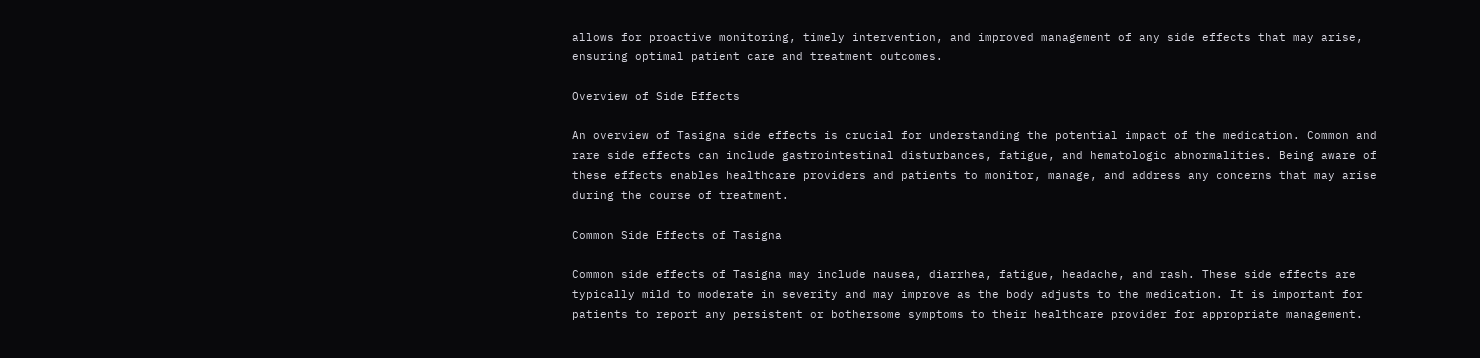allows for proactive monitoring, timely intervention, and improved management of any side effects that may arise, ensuring optimal patient care and treatment outcomes.

Overview of Side Effects

An overview of Tasigna side effects is crucial for understanding the potential impact of the medication. Common and rare side effects can include gastrointestinal disturbances, fatigue, and hematologic abnormalities. Being aware of these effects enables healthcare providers and patients to monitor, manage, and address any concerns that may arise during the course of treatment.

Common Side Effects of Tasigna

Common side effects of Tasigna may include nausea, diarrhea, fatigue, headache, and rash. These side effects are typically mild to moderate in severity and may improve as the body adjusts to the medication. It is important for patients to report any persistent or bothersome symptoms to their healthcare provider for appropriate management.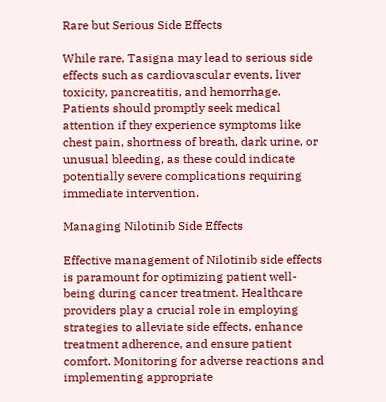Rare but Serious Side Effects

While rare, Tasigna may lead to serious side effects such as cardiovascular events, liver toxicity, pancreatitis, and hemorrhage. Patients should promptly seek medical attention if they experience symptoms like chest pain, shortness of breath, dark urine, or unusual bleeding, as these could indicate potentially severe complications requiring immediate intervention.

Managing Nilotinib Side Effects

Effective management of Nilotinib side effects is paramount for optimizing patient well-being during cancer treatment. Healthcare providers play a crucial role in employing strategies to alleviate side effects, enhance treatment adherence, and ensure patient comfort. Monitoring for adverse reactions and implementing appropriate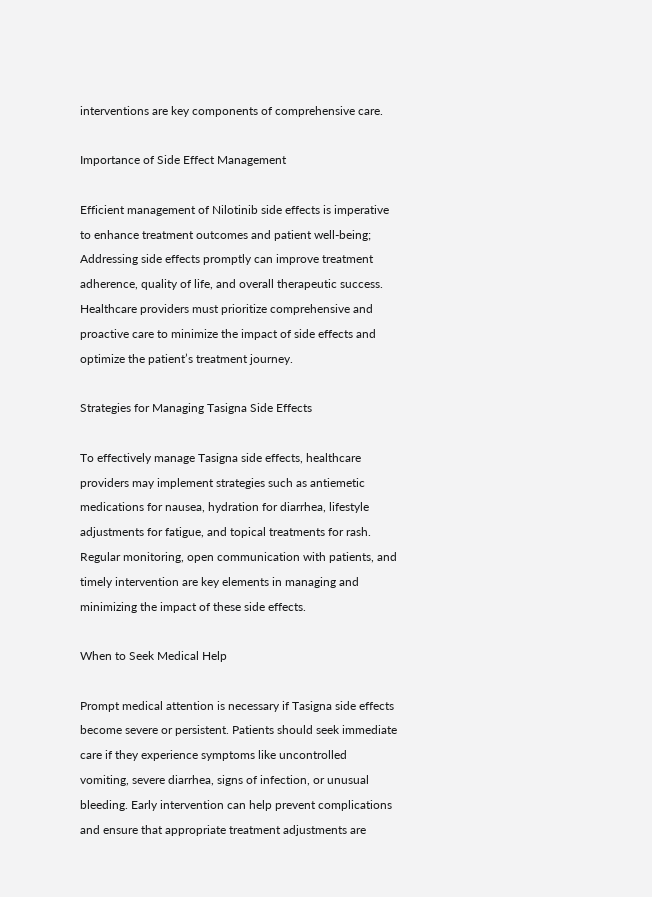interventions are key components of comprehensive care.

Importance of Side Effect Management

Efficient management of Nilotinib side effects is imperative to enhance treatment outcomes and patient well-being; Addressing side effects promptly can improve treatment adherence, quality of life, and overall therapeutic success. Healthcare providers must prioritize comprehensive and proactive care to minimize the impact of side effects and optimize the patient’s treatment journey.

Strategies for Managing Tasigna Side Effects

To effectively manage Tasigna side effects, healthcare providers may implement strategies such as antiemetic medications for nausea, hydration for diarrhea, lifestyle adjustments for fatigue, and topical treatments for rash. Regular monitoring, open communication with patients, and timely intervention are key elements in managing and minimizing the impact of these side effects.

When to Seek Medical Help

Prompt medical attention is necessary if Tasigna side effects become severe or persistent. Patients should seek immediate care if they experience symptoms like uncontrolled vomiting, severe diarrhea, signs of infection, or unusual bleeding. Early intervention can help prevent complications and ensure that appropriate treatment adjustments are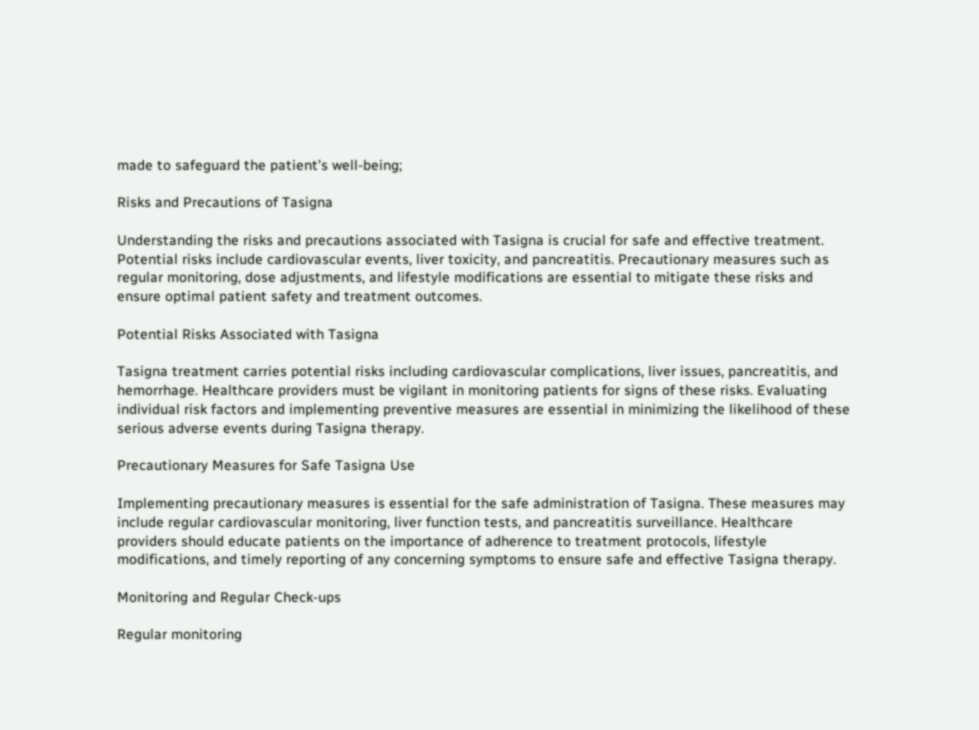made to safeguard the patient’s well-being;

Risks and Precautions of Tasigna

Understanding the risks and precautions associated with Tasigna is crucial for safe and effective treatment. Potential risks include cardiovascular events, liver toxicity, and pancreatitis. Precautionary measures such as regular monitoring, dose adjustments, and lifestyle modifications are essential to mitigate these risks and ensure optimal patient safety and treatment outcomes.

Potential Risks Associated with Tasigna

Tasigna treatment carries potential risks including cardiovascular complications, liver issues, pancreatitis, and hemorrhage. Healthcare providers must be vigilant in monitoring patients for signs of these risks. Evaluating individual risk factors and implementing preventive measures are essential in minimizing the likelihood of these serious adverse events during Tasigna therapy.

Precautionary Measures for Safe Tasigna Use

Implementing precautionary measures is essential for the safe administration of Tasigna. These measures may include regular cardiovascular monitoring, liver function tests, and pancreatitis surveillance. Healthcare providers should educate patients on the importance of adherence to treatment protocols, lifestyle modifications, and timely reporting of any concerning symptoms to ensure safe and effective Tasigna therapy.

Monitoring and Regular Check-ups

Regular monitoring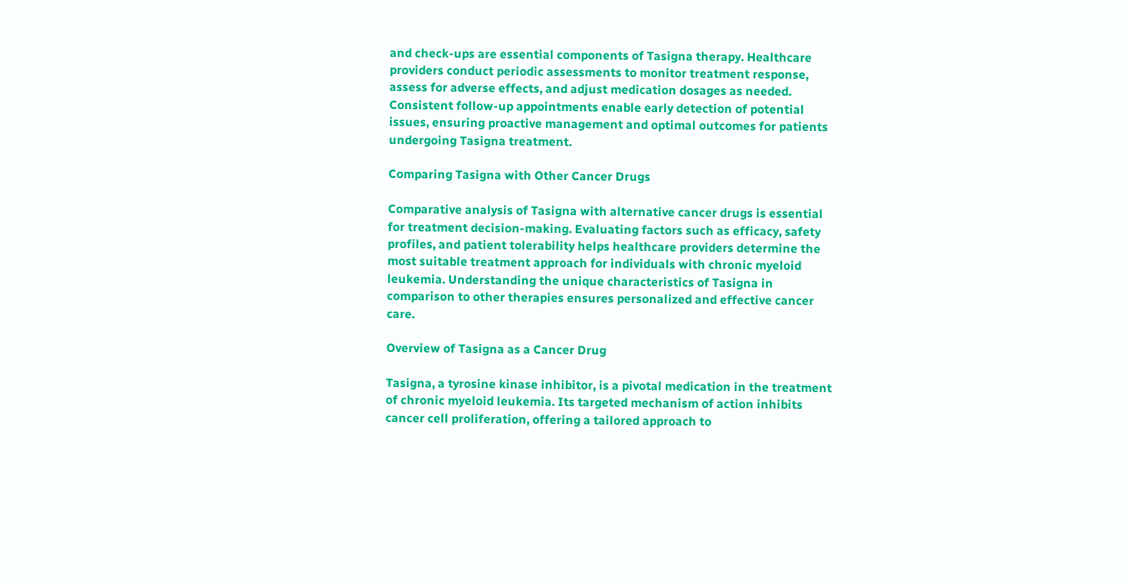and check-ups are essential components of Tasigna therapy. Healthcare providers conduct periodic assessments to monitor treatment response, assess for adverse effects, and adjust medication dosages as needed. Consistent follow-up appointments enable early detection of potential issues, ensuring proactive management and optimal outcomes for patients undergoing Tasigna treatment.

Comparing Tasigna with Other Cancer Drugs

Comparative analysis of Tasigna with alternative cancer drugs is essential for treatment decision-making. Evaluating factors such as efficacy, safety profiles, and patient tolerability helps healthcare providers determine the most suitable treatment approach for individuals with chronic myeloid leukemia. Understanding the unique characteristics of Tasigna in comparison to other therapies ensures personalized and effective cancer care.

Overview of Tasigna as a Cancer Drug

Tasigna, a tyrosine kinase inhibitor, is a pivotal medication in the treatment of chronic myeloid leukemia. Its targeted mechanism of action inhibits cancer cell proliferation, offering a tailored approach to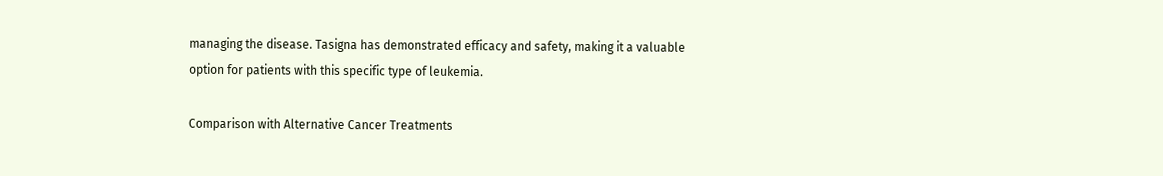managing the disease. Tasigna has demonstrated efficacy and safety, making it a valuable option for patients with this specific type of leukemia.

Comparison with Alternative Cancer Treatments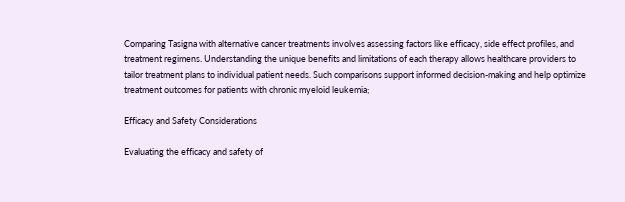Comparing Tasigna with alternative cancer treatments involves assessing factors like efficacy, side effect profiles, and treatment regimens. Understanding the unique benefits and limitations of each therapy allows healthcare providers to tailor treatment plans to individual patient needs. Such comparisons support informed decision-making and help optimize treatment outcomes for patients with chronic myeloid leukemia;

Efficacy and Safety Considerations

Evaluating the efficacy and safety of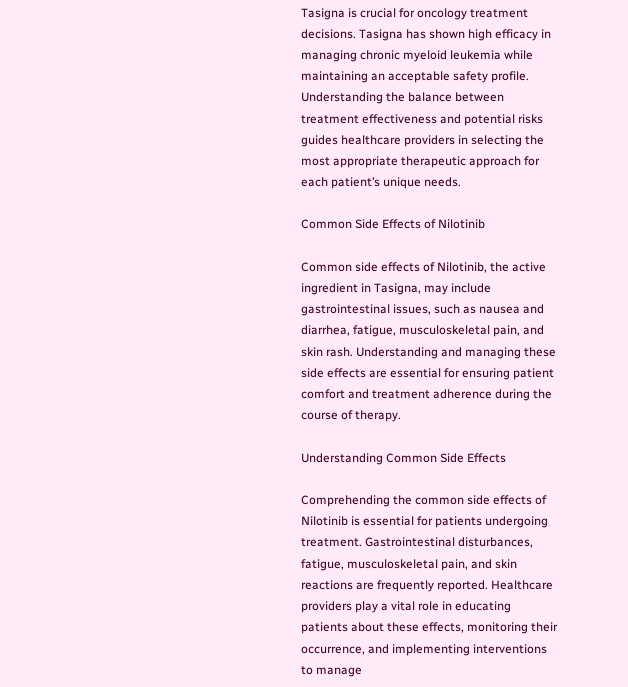Tasigna is crucial for oncology treatment decisions. Tasigna has shown high efficacy in managing chronic myeloid leukemia while maintaining an acceptable safety profile. Understanding the balance between treatment effectiveness and potential risks guides healthcare providers in selecting the most appropriate therapeutic approach for each patient’s unique needs.

Common Side Effects of Nilotinib

Common side effects of Nilotinib, the active ingredient in Tasigna, may include gastrointestinal issues, such as nausea and diarrhea, fatigue, musculoskeletal pain, and skin rash. Understanding and managing these side effects are essential for ensuring patient comfort and treatment adherence during the course of therapy.

Understanding Common Side Effects

Comprehending the common side effects of Nilotinib is essential for patients undergoing treatment. Gastrointestinal disturbances, fatigue, musculoskeletal pain, and skin reactions are frequently reported. Healthcare providers play a vital role in educating patients about these effects, monitoring their occurrence, and implementing interventions to manage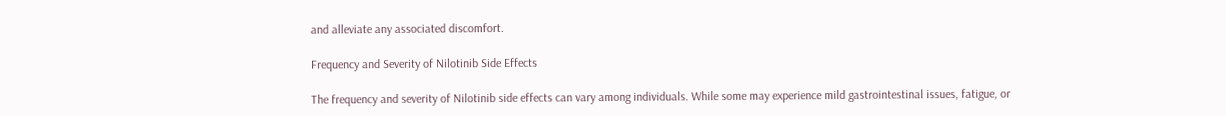and alleviate any associated discomfort.

Frequency and Severity of Nilotinib Side Effects

The frequency and severity of Nilotinib side effects can vary among individuals. While some may experience mild gastrointestinal issues, fatigue, or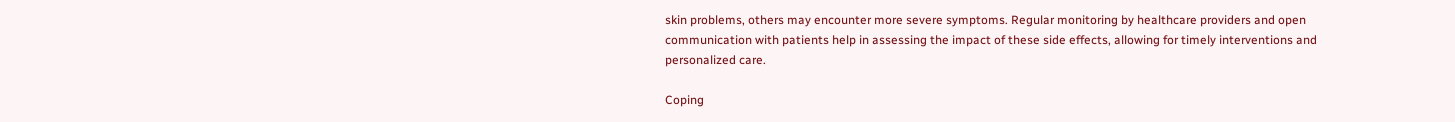skin problems, others may encounter more severe symptoms. Regular monitoring by healthcare providers and open communication with patients help in assessing the impact of these side effects, allowing for timely interventions and personalized care.

Coping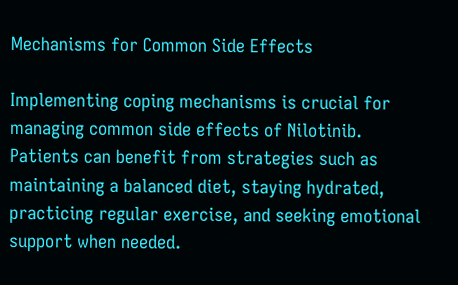Mechanisms for Common Side Effects

Implementing coping mechanisms is crucial for managing common side effects of Nilotinib. Patients can benefit from strategies such as maintaining a balanced diet, staying hydrated, practicing regular exercise, and seeking emotional support when needed.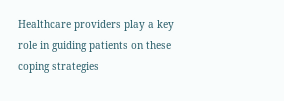Healthcare providers play a key role in guiding patients on these coping strategies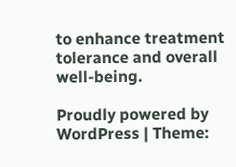to enhance treatment tolerance and overall well-being.

Proudly powered by WordPress | Theme: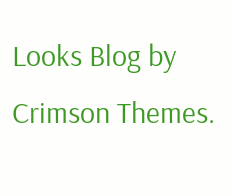Looks Blog by Crimson Themes.